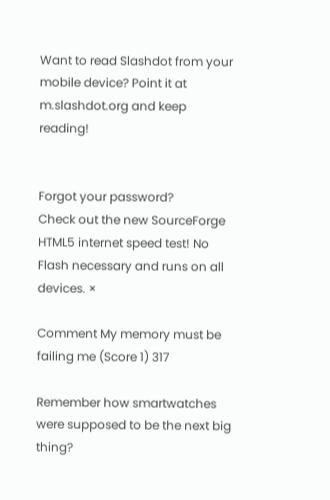Want to read Slashdot from your mobile device? Point it at m.slashdot.org and keep reading!


Forgot your password?
Check out the new SourceForge HTML5 internet speed test! No Flash necessary and runs on all devices. ×

Comment My memory must be failing me (Score 1) 317

Remember how smartwatches were supposed to be the next big thing?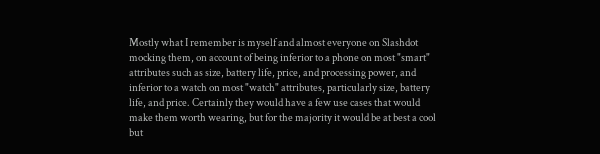Mostly what I remember is myself and almost everyone on Slashdot mocking them, on account of being inferior to a phone on most "smart" attributes such as size, battery life, price, and processing power, and inferior to a watch on most "watch" attributes, particularly size, battery life, and price. Certainly they would have a few use cases that would make them worth wearing, but for the majority it would be at best a cool but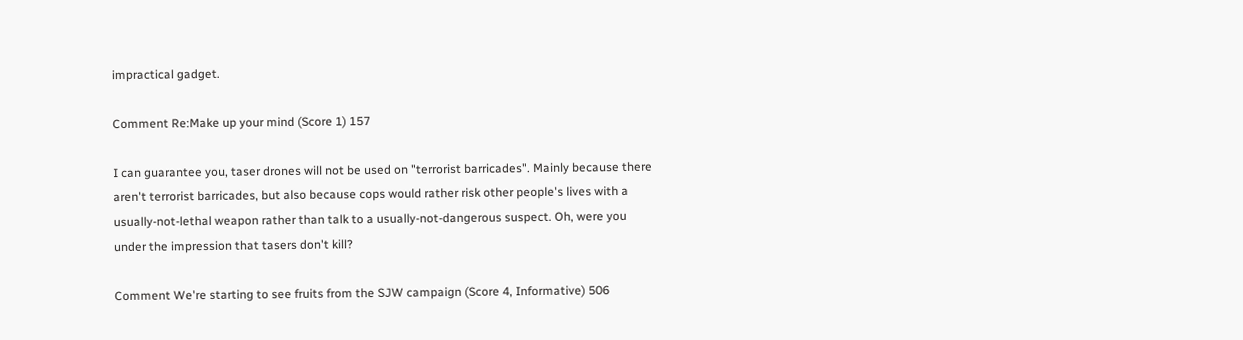impractical gadget.

Comment Re:Make up your mind (Score 1) 157

I can guarantee you, taser drones will not be used on "terrorist barricades". Mainly because there aren't terrorist barricades, but also because cops would rather risk other people's lives with a usually-not-lethal weapon rather than talk to a usually-not-dangerous suspect. Oh, were you under the impression that tasers don't kill?

Comment We're starting to see fruits from the SJW campaign (Score 4, Informative) 506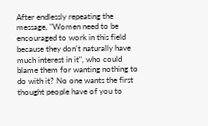After endlessly repeating the message, "Women need to be encouraged to work in this field because they don't naturally have much interest in it", who could blame them for wanting nothing to do with it? No one wants the first thought people have of you to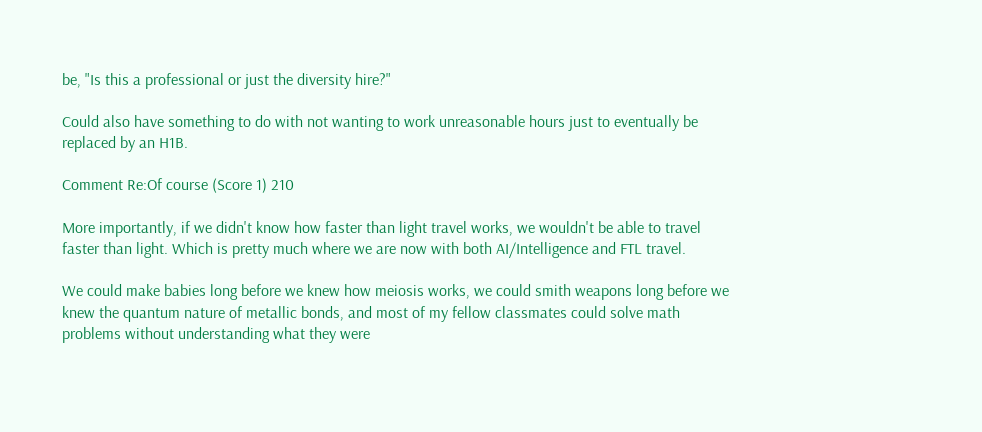be, "Is this a professional or just the diversity hire?"

Could also have something to do with not wanting to work unreasonable hours just to eventually be replaced by an H1B.

Comment Re:Of course (Score 1) 210

More importantly, if we didn't know how faster than light travel works, we wouldn't be able to travel faster than light. Which is pretty much where we are now with both AI/Intelligence and FTL travel.

We could make babies long before we knew how meiosis works, we could smith weapons long before we knew the quantum nature of metallic bonds, and most of my fellow classmates could solve math problems without understanding what they were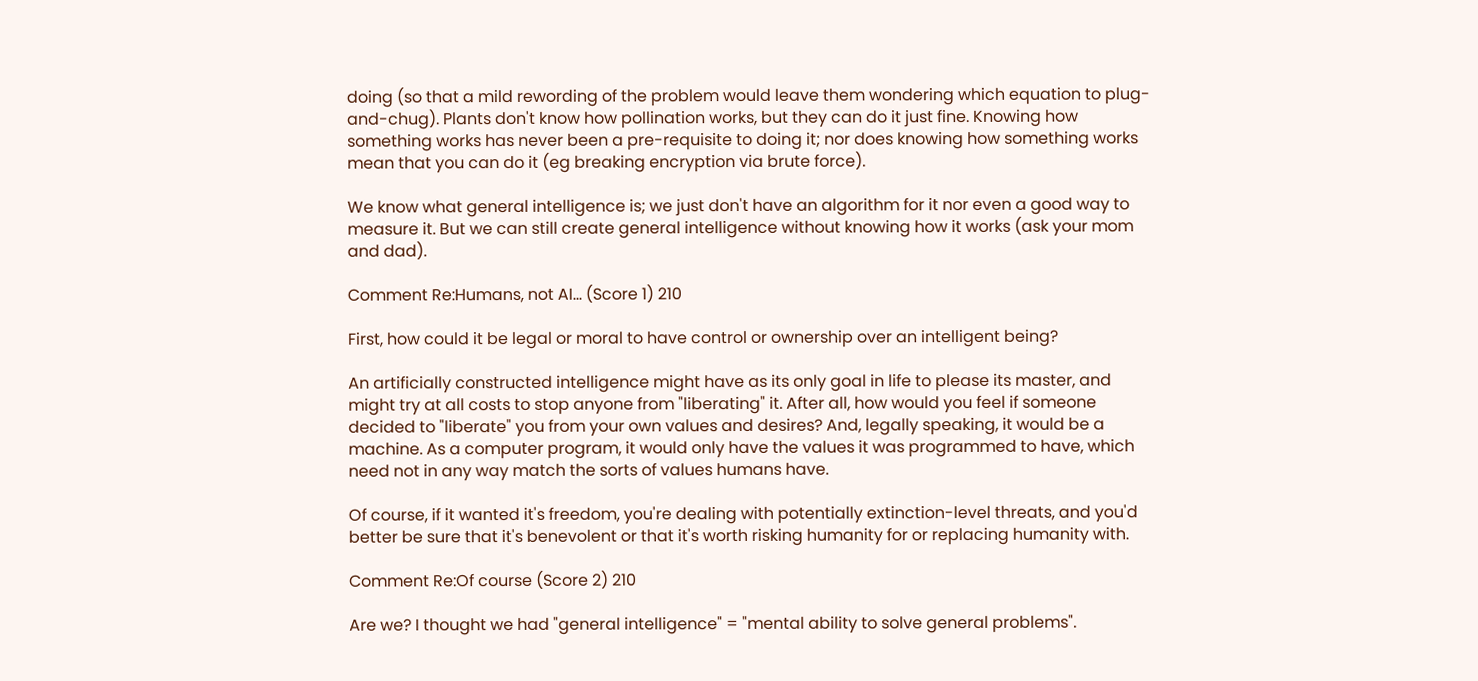doing (so that a mild rewording of the problem would leave them wondering which equation to plug-and-chug). Plants don't know how pollination works, but they can do it just fine. Knowing how something works has never been a pre-requisite to doing it; nor does knowing how something works mean that you can do it (eg breaking encryption via brute force).

We know what general intelligence is; we just don't have an algorithm for it nor even a good way to measure it. But we can still create general intelligence without knowing how it works (ask your mom and dad).

Comment Re:Humans, not AI... (Score 1) 210

First, how could it be legal or moral to have control or ownership over an intelligent being?

An artificially constructed intelligence might have as its only goal in life to please its master, and might try at all costs to stop anyone from "liberating" it. After all, how would you feel if someone decided to "liberate" you from your own values and desires? And, legally speaking, it would be a machine. As a computer program, it would only have the values it was programmed to have, which need not in any way match the sorts of values humans have.

Of course, if it wanted it's freedom, you're dealing with potentially extinction-level threats, and you'd better be sure that it's benevolent or that it's worth risking humanity for or replacing humanity with.

Comment Re:Of course (Score 2) 210

Are we? I thought we had "general intelligence" = "mental ability to solve general problems".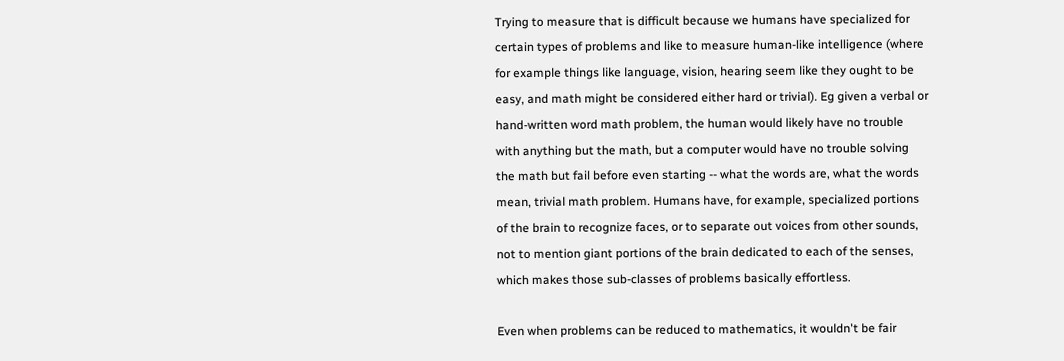Trying to measure that is difficult because we humans have specialized for certain types of problems and like to measure human-like intelligence (where for example things like language, vision, hearing seem like they ought to be easy, and math might be considered either hard or trivial). Eg given a verbal or hand-written word math problem, the human would likely have no trouble with anything but the math, but a computer would have no trouble solving the math but fail before even starting -- what the words are, what the words mean, trivial math problem. Humans have, for example, specialized portions of the brain to recognize faces, or to separate out voices from other sounds, not to mention giant portions of the brain dedicated to each of the senses, which makes those sub-classes of problems basically effortless.

Even when problems can be reduced to mathematics, it wouldn't be fair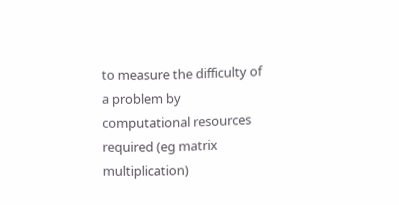to measure the difficulty of a problem by computational resources required (eg matrix multiplication)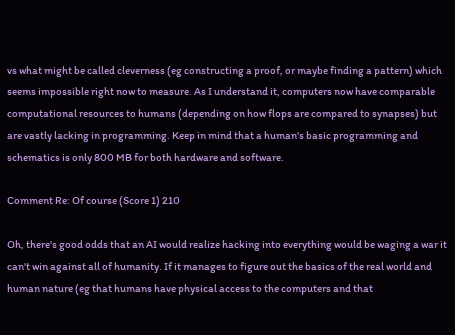vs what might be called cleverness (eg constructing a proof, or maybe finding a pattern) which seems impossible right now to measure. As I understand it, computers now have comparable computational resources to humans (depending on how flops are compared to synapses) but are vastly lacking in programming. Keep in mind that a human's basic programming and schematics is only 800 MB for both hardware and software.

Comment Re: Of course (Score 1) 210

Oh, there's good odds that an AI would realize hacking into everything would be waging a war it can't win against all of humanity. If it manages to figure out the basics of the real world and human nature (eg that humans have physical access to the computers and that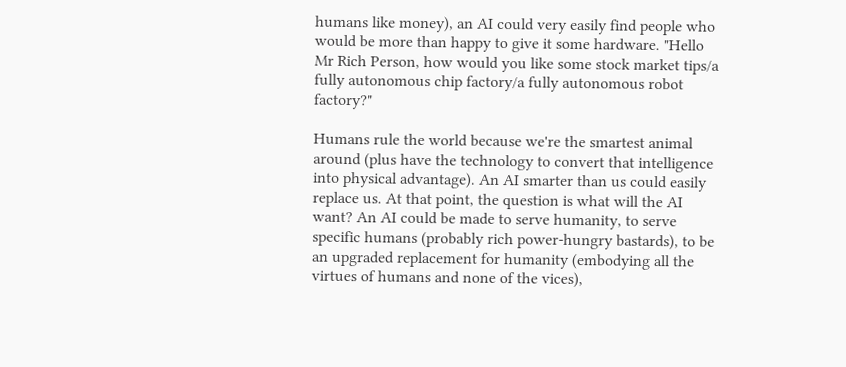humans like money), an AI could very easily find people who would be more than happy to give it some hardware. "Hello Mr Rich Person, how would you like some stock market tips/a fully autonomous chip factory/a fully autonomous robot factory?"

Humans rule the world because we're the smartest animal around (plus have the technology to convert that intelligence into physical advantage). An AI smarter than us could easily replace us. At that point, the question is what will the AI want? An AI could be made to serve humanity, to serve specific humans (probably rich power-hungry bastards), to be an upgraded replacement for humanity (embodying all the virtues of humans and none of the vices),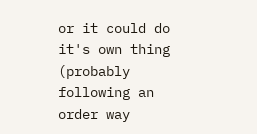or it could do it's own thing (probably following an order way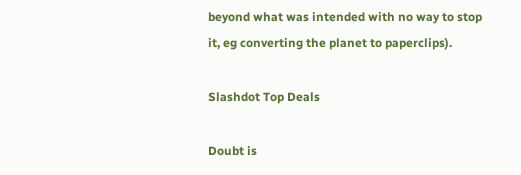beyond what was intended with no way to stop it, eg converting the planet to paperclips).

Slashdot Top Deals

Doubt is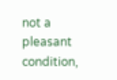not a pleasant condition,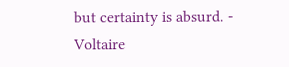but certainty is absurd. - Voltaire